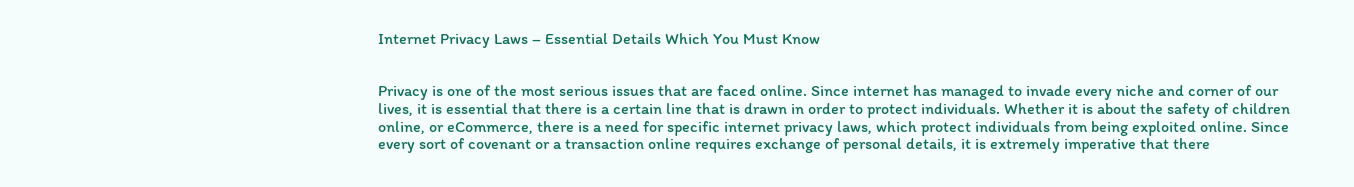Internet Privacy Laws – Essential Details Which You Must Know


Privacy is one of the most serious issues that are faced online. Since internet has managed to invade every niche and corner of our lives, it is essential that there is a certain line that is drawn in order to protect individuals. Whether it is about the safety of children online, or eCommerce, there is a need for specific internet privacy laws, which protect individuals from being exploited online. Since every sort of covenant or a transaction online requires exchange of personal details, it is extremely imperative that there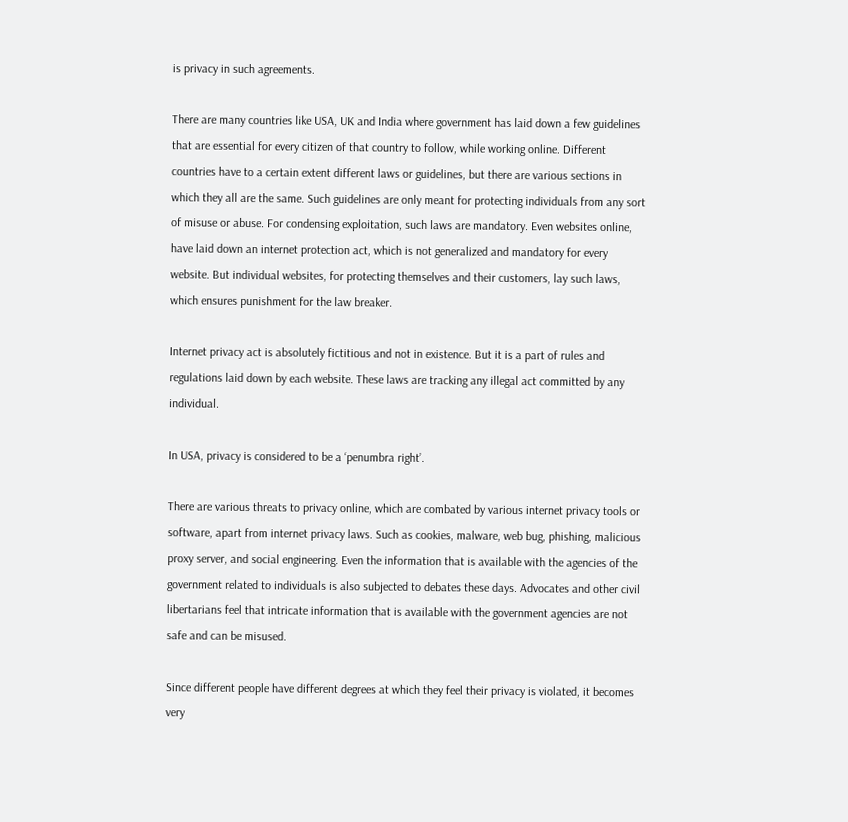is privacy in such agreements.

There are many countries like USA, UK and India where government has laid down a few guidelines that are essential for every citizen of that country to follow, while working online. Different countries have to a certain extent different laws or guidelines, but there are various sections in which they all are the same. Such guidelines are only meant for protecting individuals from any sort of misuse or abuse. For condensing exploitation, such laws are mandatory. Even websites online, have laid down an internet protection act, which is not generalized and mandatory for every website. But individual websites, for protecting themselves and their customers, lay such laws, which ensures punishment for the law breaker.

Internet privacy act is absolutely fictitious and not in existence. But it is a part of rules and regulations laid down by each website. These laws are tracking any illegal act committed by any individual.

In USA, privacy is considered to be a ‘penumbra right’.

There are various threats to privacy online, which are combated by various internet privacy tools or software, apart from internet privacy laws. Such as cookies, malware, web bug, phishing, malicious proxy server, and social engineering. Even the information that is available with the agencies of the government related to individuals is also subjected to debates these days. Advocates and other civil libertarians feel that intricate information that is available with the government agencies are not safe and can be misused.

Since different people have different degrees at which they feel their privacy is violated, it becomes very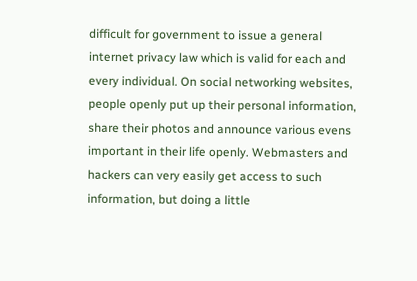difficult for government to issue a general internet privacy law which is valid for each and every individual. On social networking websites, people openly put up their personal information, share their photos and announce various evens important in their life openly. Webmasters and hackers can very easily get access to such information, but doing a little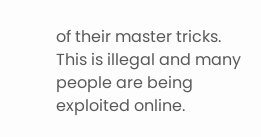of their master tricks. This is illegal and many people are being exploited online.